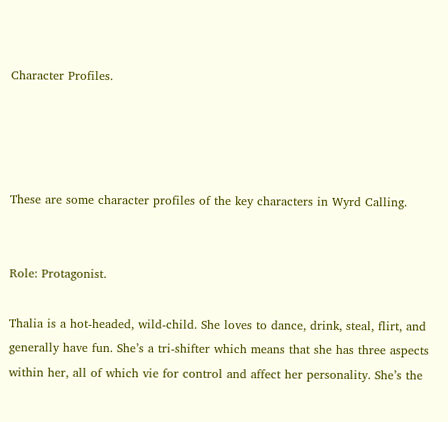Character Profiles.




These are some character profiles of the key characters in Wyrd Calling.


Role: Protagonist.

Thalia is a hot-headed, wild-child. She loves to dance, drink, steal, flirt, and generally have fun. She’s a tri-shifter which means that she has three aspects within her, all of which vie for control and affect her personality. She’s the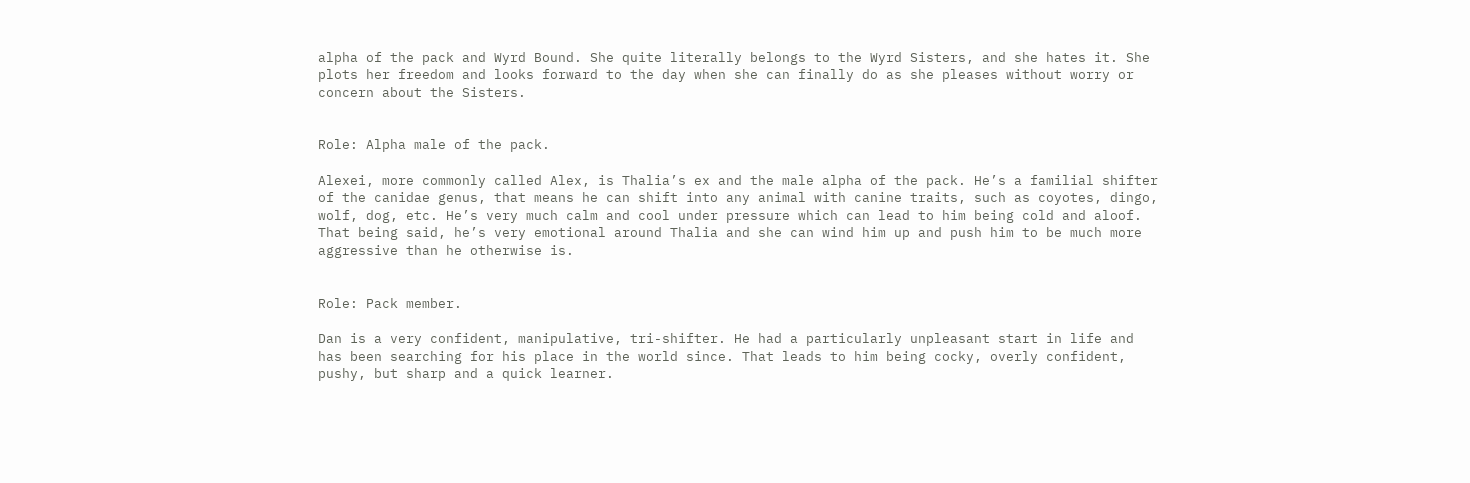alpha of the pack and Wyrd Bound. She quite literally belongs to the Wyrd Sisters, and she hates it. She plots her freedom and looks forward to the day when she can finally do as she pleases without worry or concern about the Sisters.


Role: Alpha male of the pack.

Alexei, more commonly called Alex, is Thalia’s ex and the male alpha of the pack. He’s a familial shifter of the canidae genus, that means he can shift into any animal with canine traits, such as coyotes, dingo, wolf, dog, etc. He’s very much calm and cool under pressure which can lead to him being cold and aloof. That being said, he’s very emotional around Thalia and she can wind him up and push him to be much more aggressive than he otherwise is.


Role: Pack member.

Dan is a very confident, manipulative, tri-shifter. He had a particularly unpleasant start in life and has been searching for his place in the world since. That leads to him being cocky, overly confident, pushy, but sharp and a quick learner.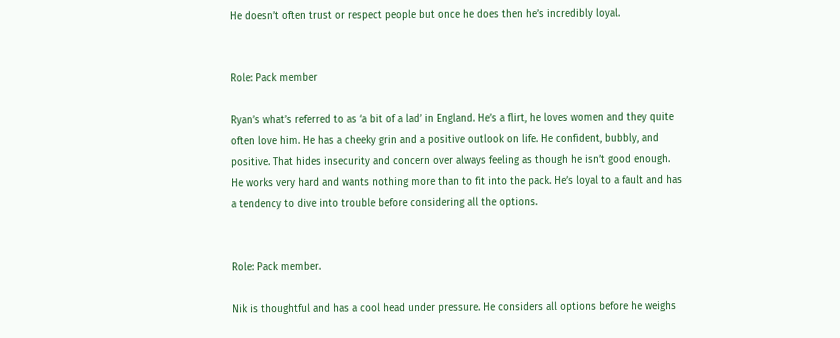He doesn’t often trust or respect people but once he does then he’s incredibly loyal.


Role: Pack member

Ryan’s what’s referred to as ‘a bit of a lad’ in England. He’s a flirt, he loves women and they quite often love him. He has a cheeky grin and a positive outlook on life. He confident, bubbly, and positive. That hides insecurity and concern over always feeling as though he isn’t good enough. He works very hard and wants nothing more than to fit into the pack. He’s loyal to a fault and has a tendency to dive into trouble before considering all the options.


Role: Pack member.

Nik is thoughtful and has a cool head under pressure. He considers all options before he weighs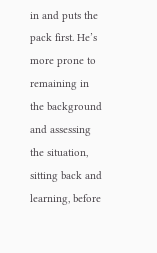in and puts the pack first. He’s more prone to remaining in the background and assessing the situation, sitting back and learning, before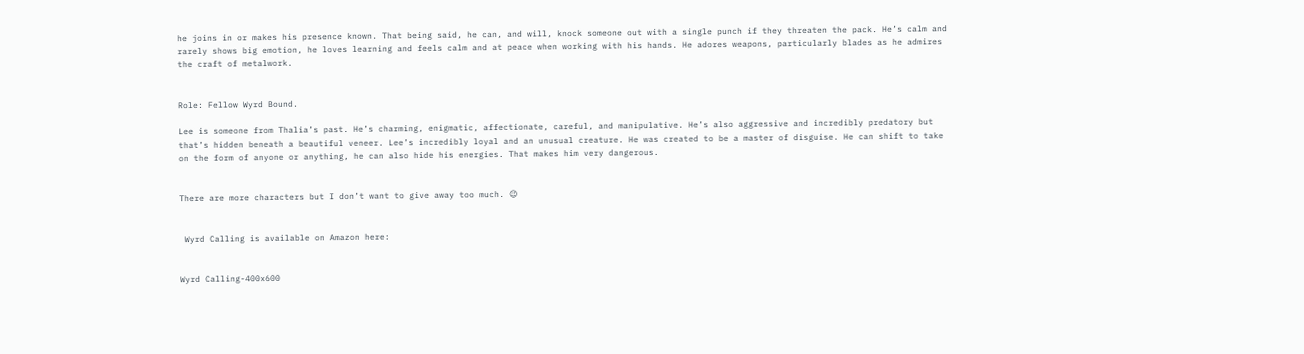he joins in or makes his presence known. That being said, he can, and will, knock someone out with a single punch if they threaten the pack. He’s calm and rarely shows big emotion, he loves learning and feels calm and at peace when working with his hands. He adores weapons, particularly blades as he admires the craft of metalwork.


Role: Fellow Wyrd Bound.

Lee is someone from Thalia’s past. He’s charming, enigmatic, affectionate, careful, and manipulative. He’s also aggressive and incredibly predatory but that’s hidden beneath a beautiful veneer. Lee’s incredibly loyal and an unusual creature. He was created to be a master of disguise. He can shift to take on the form of anyone or anything, he can also hide his energies. That makes him very dangerous.


There are more characters but I don’t want to give away too much. 😉


 Wyrd Calling is available on Amazon here:


Wyrd Calling-400x600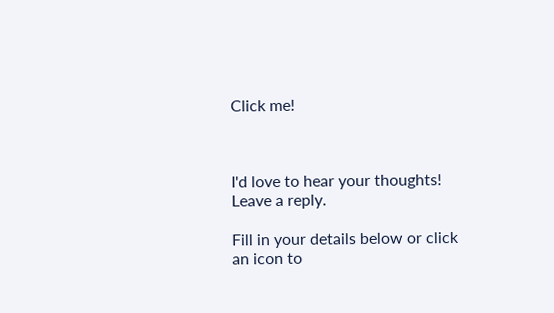Click me!



I'd love to hear your thoughts! Leave a reply.

Fill in your details below or click an icon to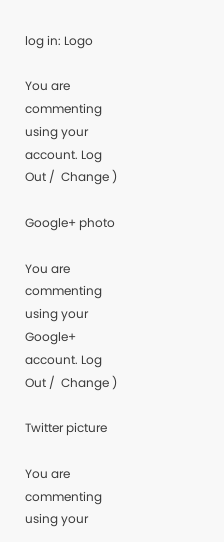log in: Logo

You are commenting using your account. Log Out /  Change )

Google+ photo

You are commenting using your Google+ account. Log Out /  Change )

Twitter picture

You are commenting using your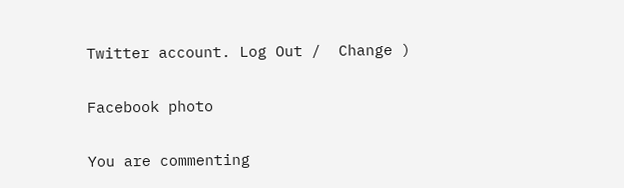Twitter account. Log Out /  Change )

Facebook photo

You are commenting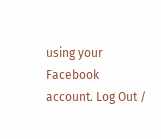using your Facebook account. Log Out /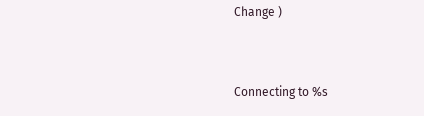Change )


Connecting to %s